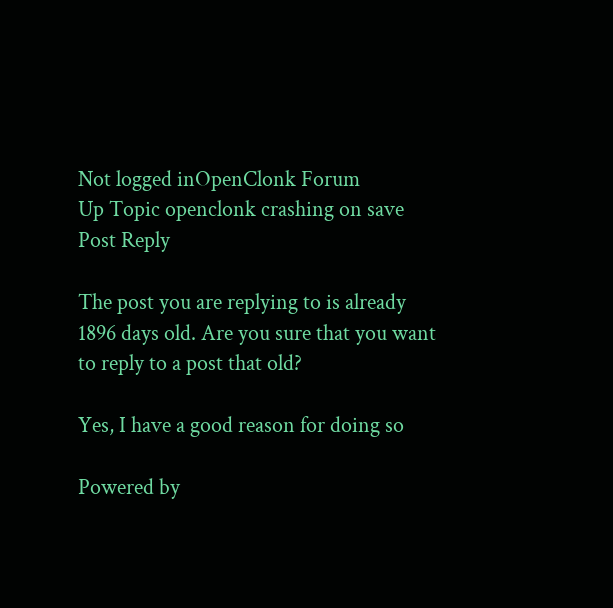Not logged inOpenClonk Forum
Up Topic openclonk crashing on save
Post Reply

The post you are replying to is already 1896 days old. Are you sure that you want to reply to a post that old?

Yes, I have a good reason for doing so

Powered by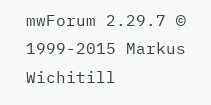mwForum 2.29.7 © 1999-2015 Markus Wichitill